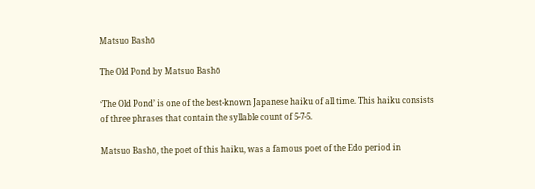Matsuo Bashō

The Old Pond by Matsuo Bashō

‘The Old Pond’ is one of the best-known Japanese haiku of all time. This haiku consists of three phrases that contain the syllable count of 5-7-5.

Matsuo Bashō, the poet of this haiku, was a famous poet of the Edo period in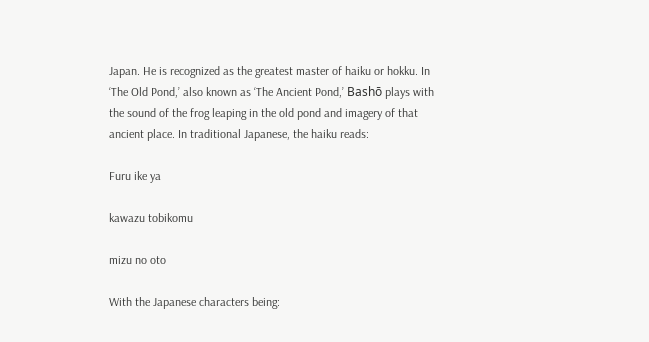Japan. He is recognized as the greatest master of haiku or hokku. In ‘The Old Pond,’ also known as ‘The Ancient Pond,’ Bashō plays with the sound of the frog leaping in the old pond and imagery of that ancient place. In traditional Japanese, the haiku reads:

Furu ike ya

kawazu tobikomu

mizu no oto

With the Japanese characters being: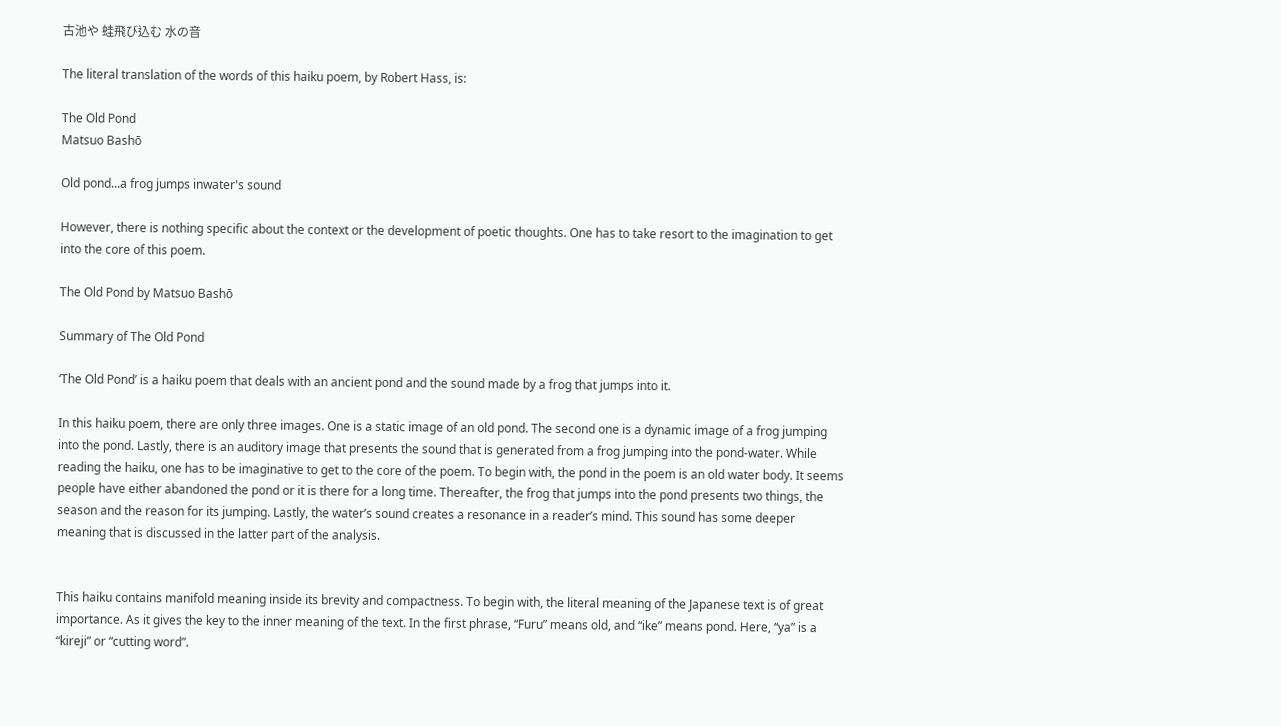古池や 蛙飛び込む 水の音

The literal translation of the words of this haiku poem, by Robert Hass, is:

The Old Pond
Matsuo Bashō

Old pond...a frog jumps inwater's sound

However, there is nothing specific about the context or the development of poetic thoughts. One has to take resort to the imagination to get into the core of this poem.

The Old Pond by Matsuo Bashō

Summary of The Old Pond

‘The Old Pond’ is a haiku poem that deals with an ancient pond and the sound made by a frog that jumps into it.

In this haiku poem, there are only three images. One is a static image of an old pond. The second one is a dynamic image of a frog jumping into the pond. Lastly, there is an auditory image that presents the sound that is generated from a frog jumping into the pond-water. While reading the haiku, one has to be imaginative to get to the core of the poem. To begin with, the pond in the poem is an old water body. It seems people have either abandoned the pond or it is there for a long time. Thereafter, the frog that jumps into the pond presents two things, the season and the reason for its jumping. Lastly, the water’s sound creates a resonance in a reader’s mind. This sound has some deeper meaning that is discussed in the latter part of the analysis.


This haiku contains manifold meaning inside its brevity and compactness. To begin with, the literal meaning of the Japanese text is of great importance. As it gives the key to the inner meaning of the text. In the first phrase, “Furu” means old, and “ike” means pond. Here, “ya” is a “kireji” or “cutting word”.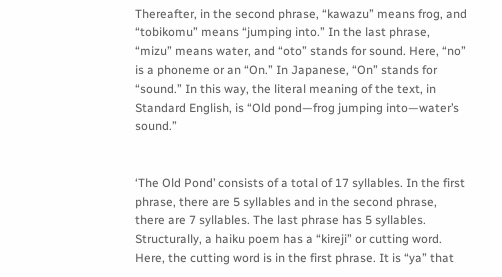Thereafter, in the second phrase, “kawazu” means frog, and “tobikomu” means “jumping into.” In the last phrase, “mizu” means water, and “oto” stands for sound. Here, “no” is a phoneme or an “On.” In Japanese, “On” stands for “sound.” In this way, the literal meaning of the text, in Standard English, is “Old pond—frog jumping into—water’s sound.”


‘The Old Pond’ consists of a total of 17 syllables. In the first phrase, there are 5 syllables and in the second phrase, there are 7 syllables. The last phrase has 5 syllables. Structurally, a haiku poem has a “kireji” or cutting word. Here, the cutting word is in the first phrase. It is “ya” that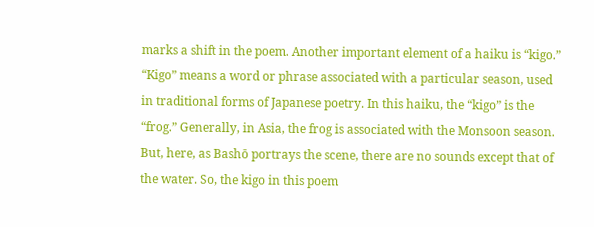marks a shift in the poem. Another important element of a haiku is “kigo.” “Kigo” means a word or phrase associated with a particular season, used in traditional forms of Japanese poetry. In this haiku, the “kigo” is the “frog.” Generally, in Asia, the frog is associated with the Monsoon season. But, here, as Bashō portrays the scene, there are no sounds except that of the water. So, the kigo in this poem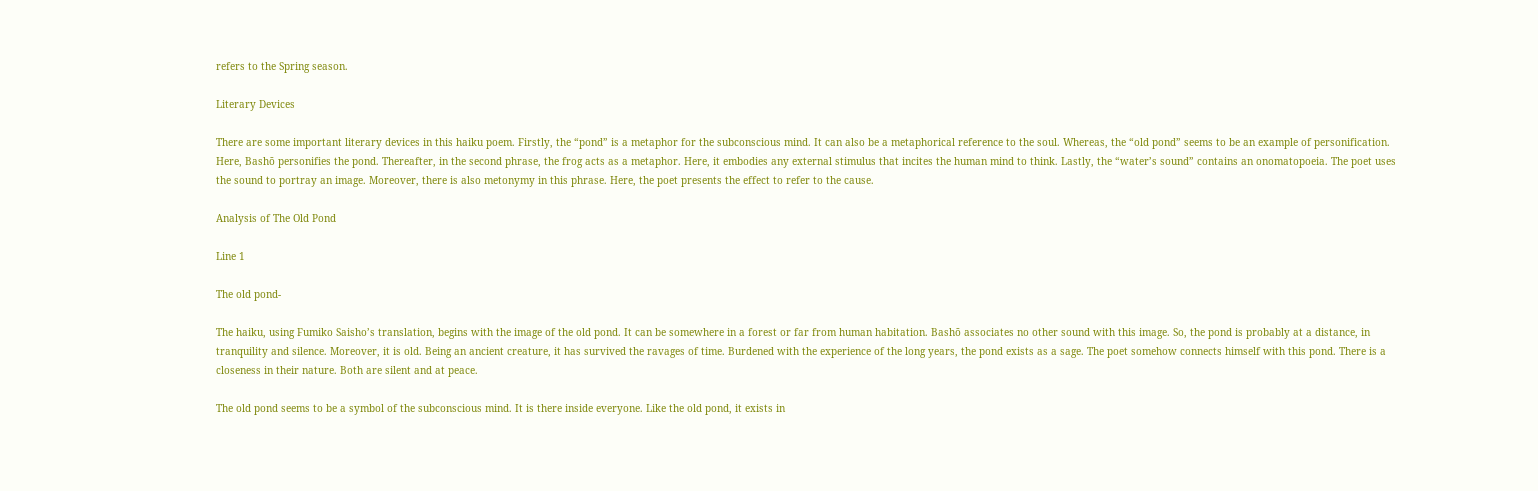refers to the Spring season.

Literary Devices

There are some important literary devices in this haiku poem. Firstly, the “pond” is a metaphor for the subconscious mind. It can also be a metaphorical reference to the soul. Whereas, the “old pond” seems to be an example of personification. Here, Bashō personifies the pond. Thereafter, in the second phrase, the frog acts as a metaphor. Here, it embodies any external stimulus that incites the human mind to think. Lastly, the “water’s sound” contains an onomatopoeia. The poet uses the sound to portray an image. Moreover, there is also metonymy in this phrase. Here, the poet presents the effect to refer to the cause.

Analysis of The Old Pond

Line 1

The old pond-

The haiku, using Fumiko Saisho’s translation, begins with the image of the old pond. It can be somewhere in a forest or far from human habitation. Bashō associates no other sound with this image. So, the pond is probably at a distance, in tranquility and silence. Moreover, it is old. Being an ancient creature, it has survived the ravages of time. Burdened with the experience of the long years, the pond exists as a sage. The poet somehow connects himself with this pond. There is a closeness in their nature. Both are silent and at peace.

The old pond seems to be a symbol of the subconscious mind. It is there inside everyone. Like the old pond, it exists in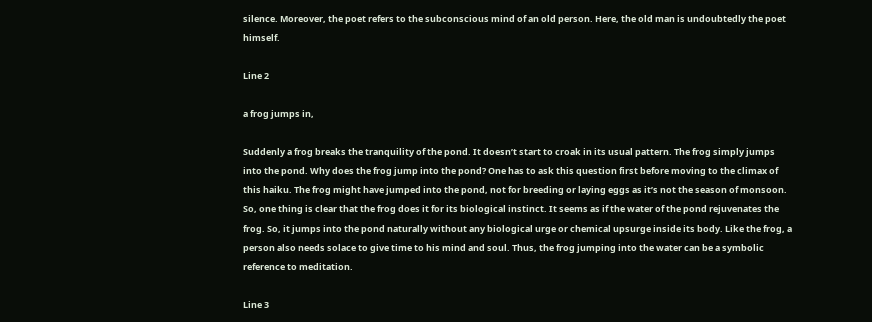silence. Moreover, the poet refers to the subconscious mind of an old person. Here, the old man is undoubtedly the poet himself.

Line 2

a frog jumps in,

Suddenly a frog breaks the tranquility of the pond. It doesn’t start to croak in its usual pattern. The frog simply jumps into the pond. Why does the frog jump into the pond? One has to ask this question first before moving to the climax of this haiku. The frog might have jumped into the pond, not for breeding or laying eggs as it’s not the season of monsoon. So, one thing is clear that the frog does it for its biological instinct. It seems as if the water of the pond rejuvenates the frog. So, it jumps into the pond naturally without any biological urge or chemical upsurge inside its body. Like the frog, a person also needs solace to give time to his mind and soul. Thus, the frog jumping into the water can be a symbolic reference to meditation.

Line 3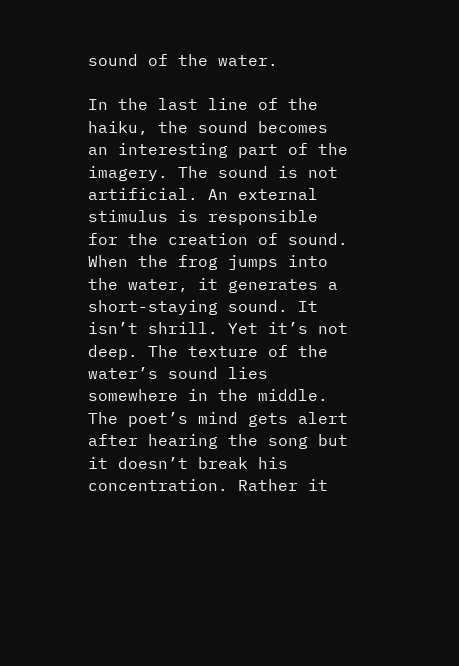sound of the water.

In the last line of the haiku, the sound becomes an interesting part of the imagery. The sound is not artificial. An external stimulus is responsible for the creation of sound. When the frog jumps into the water, it generates a short-staying sound. It isn’t shrill. Yet it’s not deep. The texture of the water’s sound lies somewhere in the middle. The poet’s mind gets alert after hearing the song but it doesn’t break his concentration. Rather it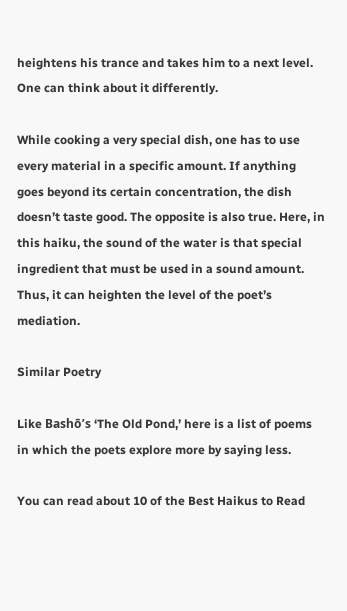heightens his trance and takes him to a next level. One can think about it differently.

While cooking a very special dish, one has to use every material in a specific amount. If anything goes beyond its certain concentration, the dish doesn’t taste good. The opposite is also true. Here, in this haiku, the sound of the water is that special ingredient that must be used in a sound amount. Thus, it can heighten the level of the poet’s mediation.

Similar Poetry

Like Bashō’s ‘The Old Pond,’ here is a list of poems in which the poets explore more by saying less.

You can read about 10 of the Best Haikus to Read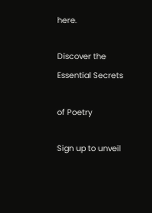here.

Discover the Essential Secrets

of Poetry

Sign up to unveil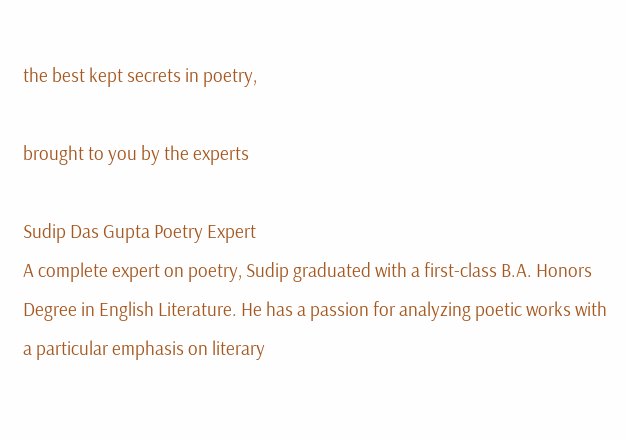the best kept secrets in poetry,

brought to you by the experts

Sudip Das Gupta Poetry Expert
A complete expert on poetry, Sudip graduated with a first-class B.A. Honors Degree in English Literature. He has a passion for analyzing poetic works with a particular emphasis on literary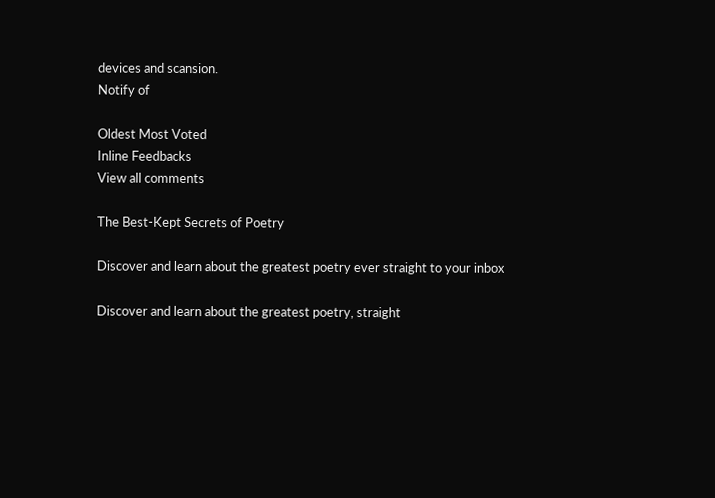devices and scansion.
Notify of

Oldest Most Voted
Inline Feedbacks
View all comments

The Best-Kept Secrets of Poetry

Discover and learn about the greatest poetry ever straight to your inbox

Discover and learn about the greatest poetry, straight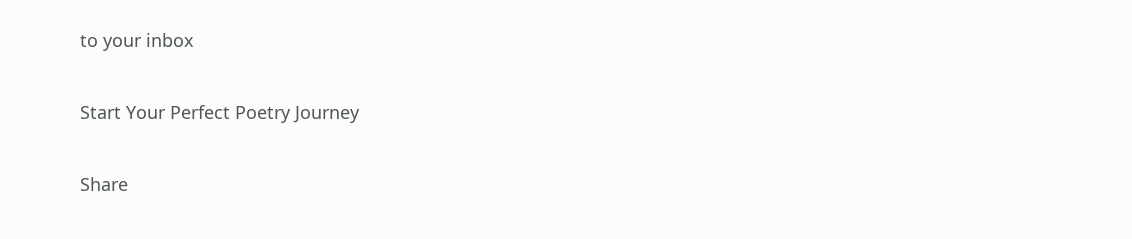to your inbox

Start Your Perfect Poetry Journey

Share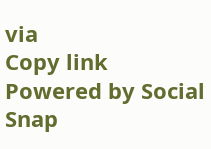via
Copy link
Powered by Social Snap